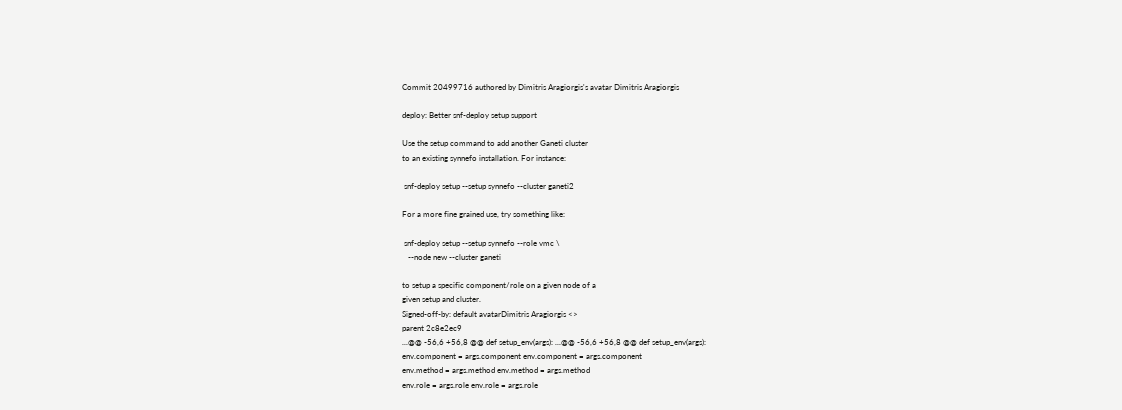Commit 20499716 authored by Dimitris Aragiorgis's avatar Dimitris Aragiorgis

deploy: Better snf-deploy setup support

Use the setup command to add another Ganeti cluster
to an existing synnefo installation. For instance:

 snf-deploy setup --setup synnefo --cluster ganeti2

For a more fine grained use, try something like:

 snf-deploy setup --setup synnefo --role vmc \
   --node new --cluster ganeti

to setup a specific component/role on a given node of a
given setup and cluster.
Signed-off-by: default avatarDimitris Aragiorgis <>
parent 2c8e2ec9
...@@ -56,6 +56,8 @@ def setup_env(args): ...@@ -56,6 +56,8 @@ def setup_env(args):
env.component = args.component env.component = args.component
env.method = args.method env.method = args.method
env.role = args.role env.role = args.role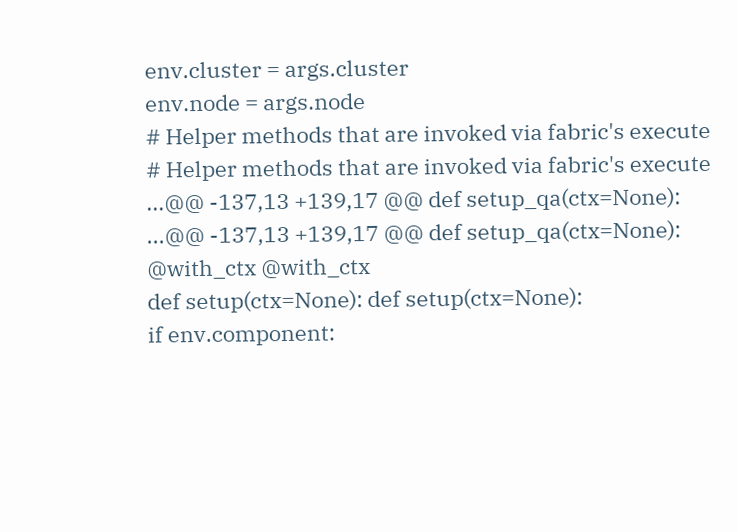env.cluster = args.cluster
env.node = args.node
# Helper methods that are invoked via fabric's execute # Helper methods that are invoked via fabric's execute
...@@ -137,13 +139,17 @@ def setup_qa(ctx=None): ...@@ -137,13 +139,17 @@ def setup_qa(ctx=None):
@with_ctx @with_ctx
def setup(ctx=None): def setup(ctx=None):
if env.component: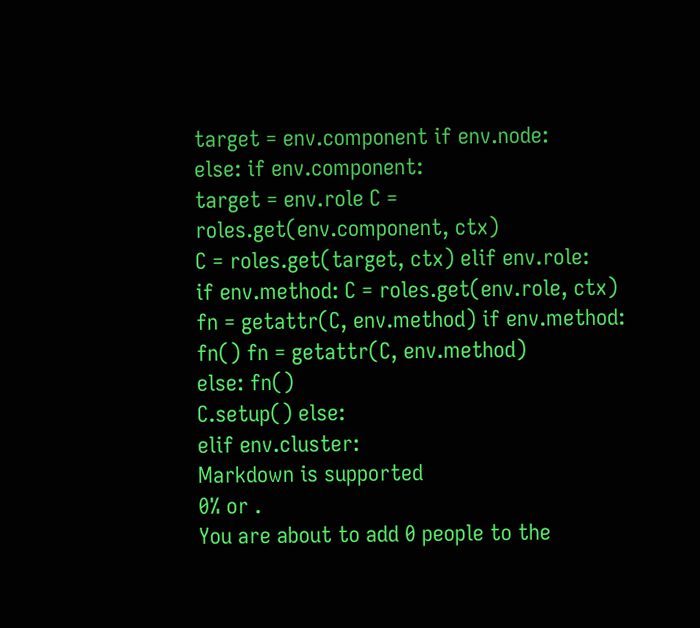target = env.component if env.node:
else: if env.component:
target = env.role C = roles.get(env.component, ctx)
C = roles.get(target, ctx) elif env.role:
if env.method: C = roles.get(env.role, ctx)
fn = getattr(C, env.method) if env.method:
fn() fn = getattr(C, env.method)
else: fn()
C.setup() else:
elif env.cluster:
Markdown is supported
0% or .
You are about to add 0 people to the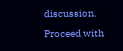discussion. Proceed with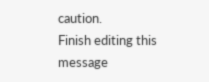caution.
Finish editing this message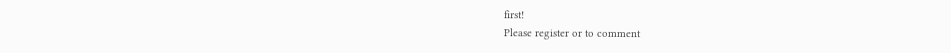first!
Please register or to comment